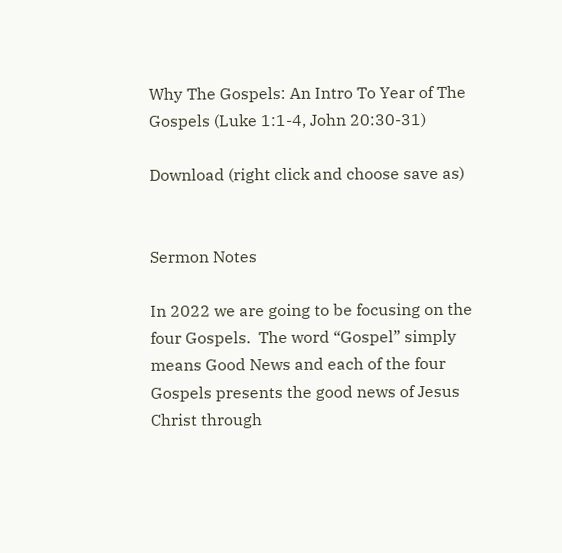Why The Gospels: An Intro To Year of The Gospels (Luke 1:1-4, John 20:30-31)

Download (right click and choose save as)


Sermon Notes

In 2022 we are going to be focusing on the four Gospels.  The word “Gospel” simply means Good News and each of the four Gospels presents the good news of Jesus Christ through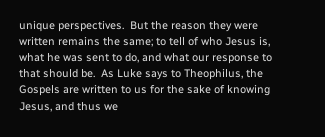unique perspectives.  But the reason they were written remains the same; to tell of who Jesus is, what he was sent to do, and what our response to that should be.  As Luke says to Theophilus, the Gospels are written to us for the sake of knowing Jesus, and thus we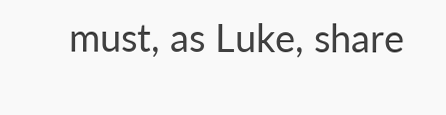must, as Luke, share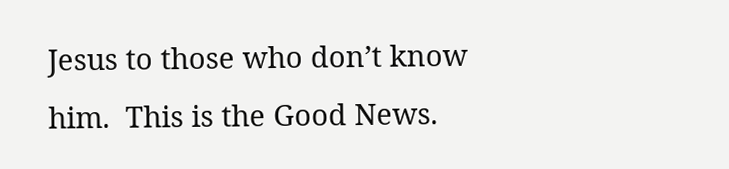Jesus to those who don’t know him.  This is the Good News.